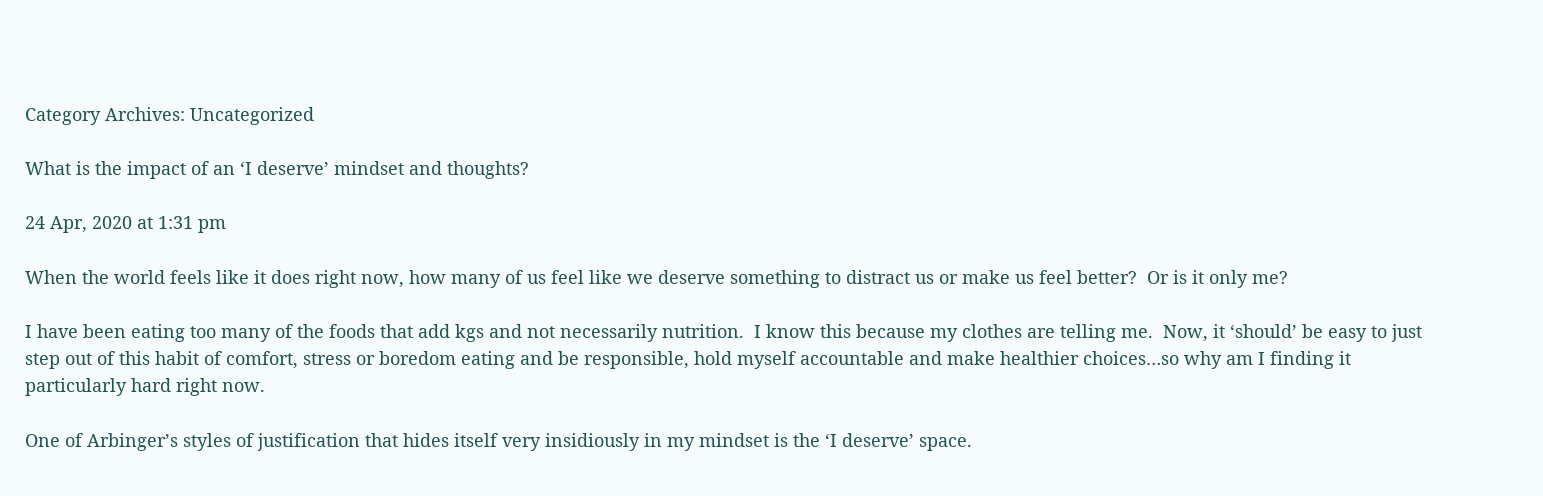Category Archives: Uncategorized

What is the impact of an ‘I deserve’ mindset and thoughts?

24 Apr, 2020 at 1:31 pm

When the world feels like it does right now, how many of us feel like we deserve something to distract us or make us feel better?  Or is it only me?

I have been eating too many of the foods that add kgs and not necessarily nutrition.  I know this because my clothes are telling me.  Now, it ‘should’ be easy to just step out of this habit of comfort, stress or boredom eating and be responsible, hold myself accountable and make healthier choices…so why am I finding it particularly hard right now.

One of Arbinger’s styles of justification that hides itself very insidiously in my mindset is the ‘I deserve’ space.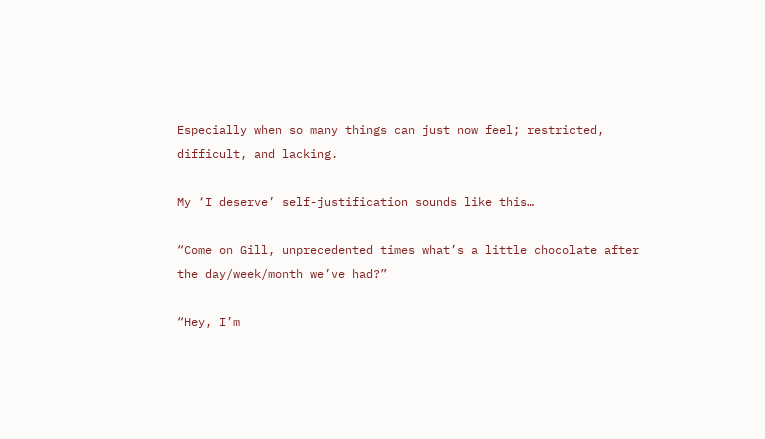Especially when so many things can just now feel; restricted, difficult, and lacking.

My ‘I deserve’ self-justification sounds like this…

“Come on Gill, unprecedented times what’s a little chocolate after the day/week/month we’ve had?”

“Hey, I’m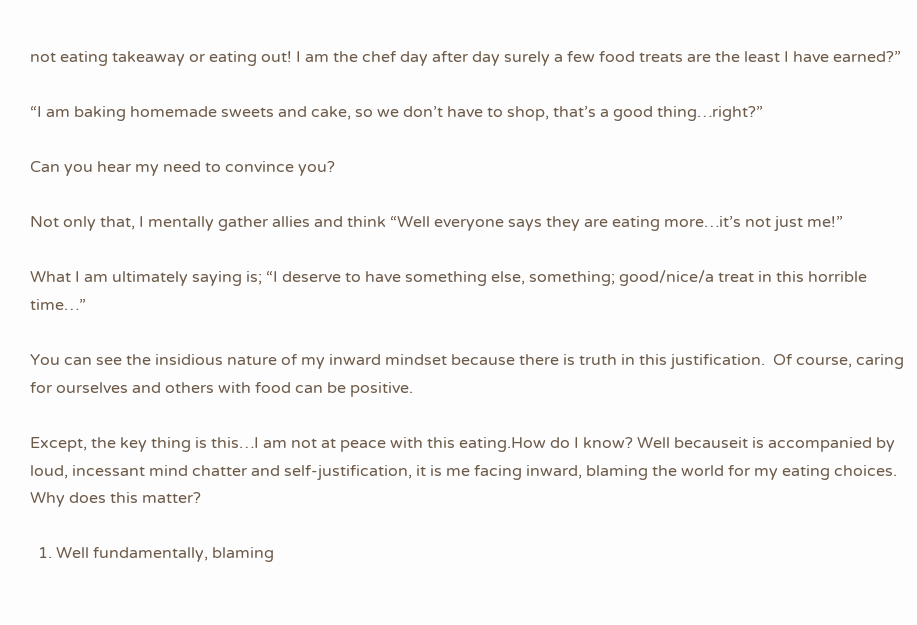not eating takeaway or eating out! I am the chef day after day surely a few food treats are the least I have earned?”

“I am baking homemade sweets and cake, so we don’t have to shop, that’s a good thing…right?”

Can you hear my need to convince you?

Not only that, I mentally gather allies and think “Well everyone says they are eating more…it’s not just me!”

What I am ultimately saying is; “I deserve to have something else, something; good/nice/a treat in this horrible time…”

You can see the insidious nature of my inward mindset because there is truth in this justification.  Of course, caring for ourselves and others with food can be positive.

Except, the key thing is this…I am not at peace with this eating.How do I know? Well becauseit is accompanied by loud, incessant mind chatter and self-justification, it is me facing inward, blaming the world for my eating choices.  Why does this matter?

  1. Well fundamentally, blaming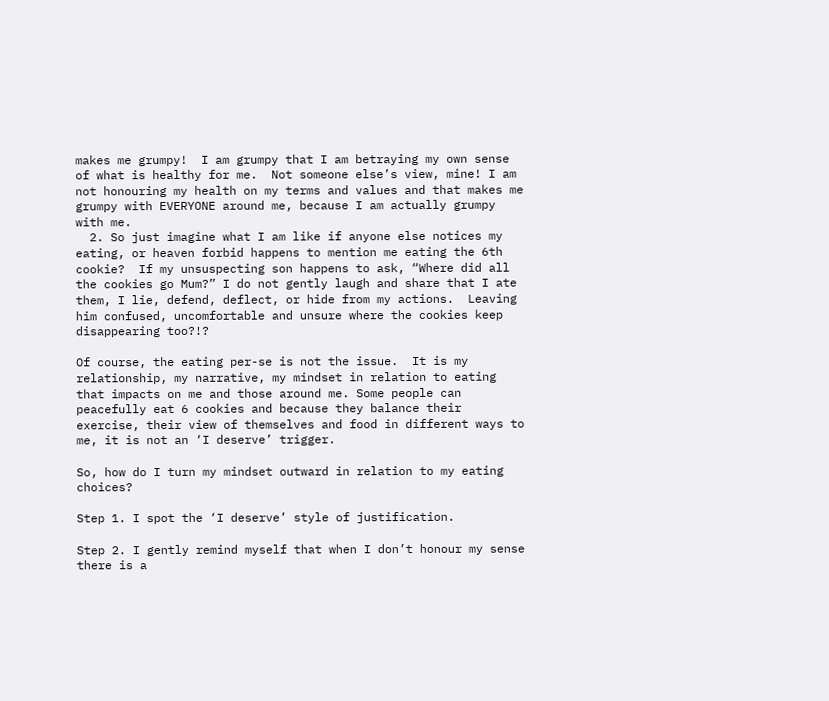makes me grumpy!  I am grumpy that I am betraying my own sense of what is healthy for me.  Not someone else’s view, mine! I am not honouring my health on my terms and values and that makes me grumpy with EVERYONE around me, because I am actually grumpy with me.
  2. So just imagine what I am like if anyone else notices my eating, or heaven forbid happens to mention me eating the 6th cookie?  If my unsuspecting son happens to ask, “Where did all the cookies go Mum?” I do not gently laugh and share that I ate them, I lie, defend, deflect, or hide from my actions.  Leaving him confused, uncomfortable and unsure where the cookies keep disappearing too?!?

Of course, the eating per-se is not the issue.  It is my relationship, my narrative, my mindset in relation to eating that impacts on me and those around me. Some people can peacefully eat 6 cookies and because they balance their exercise, their view of themselves and food in different ways to me, it is not an ‘I deserve’ trigger.

So, how do I turn my mindset outward in relation to my eating choices?

Step 1. I spot the ‘I deserve’ style of justification.

Step 2. I gently remind myself that when I don’t honour my sense there is a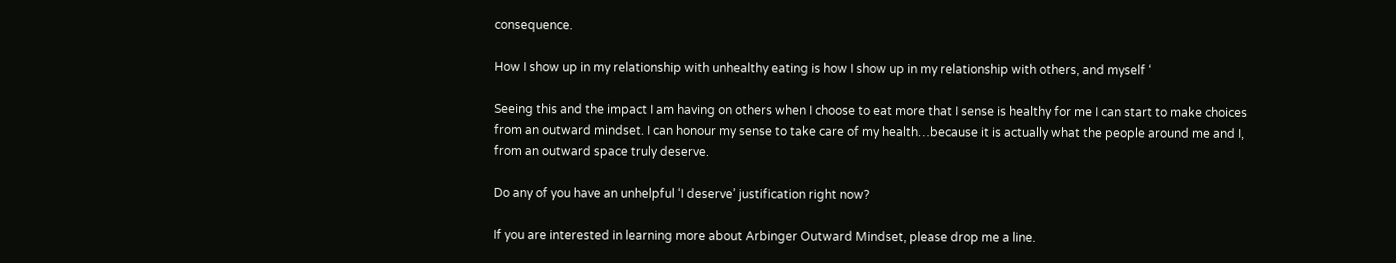consequence.

How I show up in my relationship with unhealthy eating is how I show up in my relationship with others, and myself ‘

Seeing this and the impact I am having on others when I choose to eat more that I sense is healthy for me I can start to make choices from an outward mindset. I can honour my sense to take care of my health…because it is actually what the people around me and I, from an outward space truly deserve.

Do any of you have an unhelpful ‘I deserve’ justification right now?

If you are interested in learning more about Arbinger Outward Mindset, please drop me a line.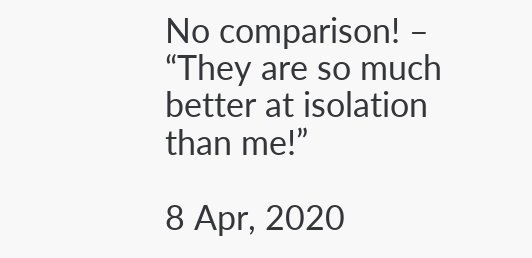No comparison! – “They are so much better at isolation than me!”

8 Apr, 2020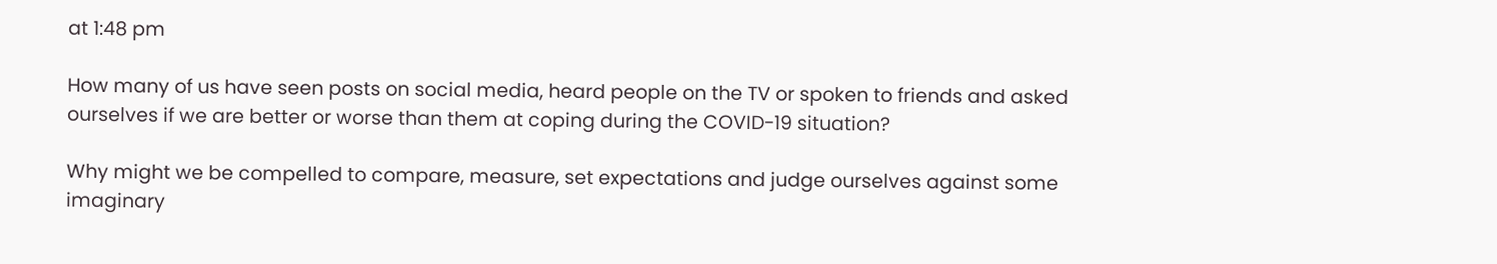at 1:48 pm

How many of us have seen posts on social media, heard people on the TV or spoken to friends and asked ourselves if we are better or worse than them at coping during the COVID-19 situation?

Why might we be compelled to compare, measure, set expectations and judge ourselves against some imaginary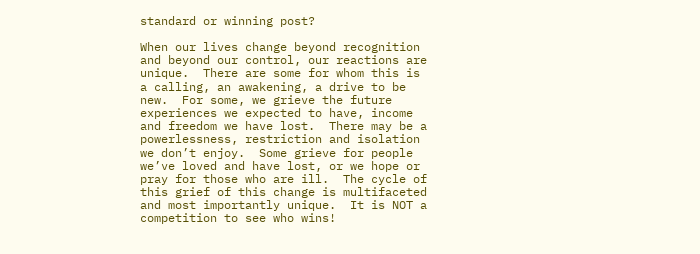standard or winning post?

When our lives change beyond recognition and beyond our control, our reactions are unique.  There are some for whom this is a calling, an awakening, a drive to be new.  For some, we grieve the future experiences we expected to have, income and freedom we have lost.  There may be a powerlessness, restriction and isolation we don’t enjoy.  Some grieve for people we’ve loved and have lost, or we hope or pray for those who are ill.  The cycle of this grief of this change is multifaceted and most importantly unique.  It is NOT a competition to see who wins!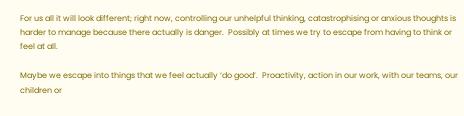For us all it will look different; right now, controlling our unhelpful thinking, catastrophising or anxious thoughts is harder to manage because there actually is danger.  Possibly at times we try to escape from having to think or feel at all.

Maybe we escape into things that we feel actually ‘do good’.  Proactivity, action in our work, with our teams, our children or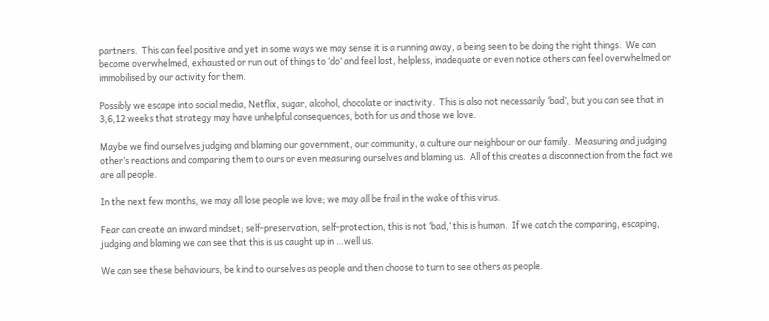partners.  This can feel positive and yet in some ways we may sense it is a running away, a being seen to be doing the right things.  We can become overwhelmed, exhausted or run out of things to ‘do’ and feel lost, helpless, inadequate or even notice others can feel overwhelmed or immobilised by our activity for them.

Possibly we escape into social media, Netflix, sugar, alcohol, chocolate or inactivity.  This is also not necessarily ‘bad’, but you can see that in 3,6,12 weeks that strategy may have unhelpful consequences, both for us and those we love.

Maybe we find ourselves judging and blaming our government, our community, a culture our neighbour or our family.  Measuring and judging other’s reactions and comparing them to ours or even measuring ourselves and blaming us.  All of this creates a disconnection from the fact we are all people.

In the next few months, we may all lose people we love; we may all be frail in the wake of this virus.

Fear can create an inward mindset; self-preservation, self-protection, this is not ‘bad,’ this is human.  If we catch the comparing, escaping, judging and blaming we can see that this is us caught up in …well us.

We can see these behaviours, be kind to ourselves as people and then choose to turn to see others as people.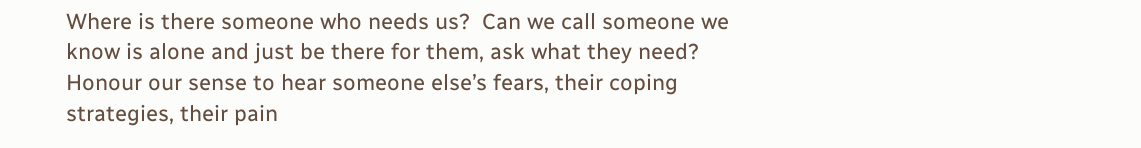Where is there someone who needs us?  Can we call someone we know is alone and just be there for them, ask what they need? Honour our sense to hear someone else’s fears, their coping strategies, their pain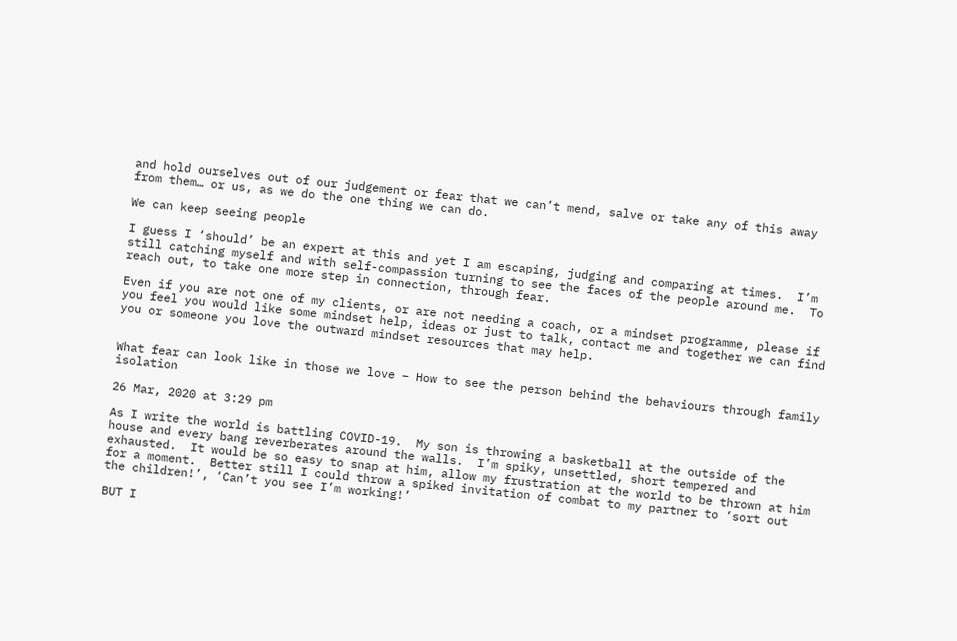and hold ourselves out of our judgement or fear that we can’t mend, salve or take any of this away from them… or us, as we do the one thing we can do.

We can keep seeing people

I guess I ‘should’ be an expert at this and yet I am escaping, judging and comparing at times.  I’m still catching myself and with self-compassion turning to see the faces of the people around me.  To reach out, to take one more step in connection, through fear.

Even if you are not one of my clients, or are not needing a coach, or a mindset programme, please if you feel you would like some mindset help, ideas or just to talk, contact me and together we can find you or someone you love the outward mindset resources that may help.


What fear can look like in those we love – How to see the person behind the behaviours through family isolation

26 Mar, 2020 at 3:29 pm

As I write the world is battling COVID-19.  My son is throwing a basketball at the outside of the house and every bang reverberates around the walls.  I’m spiky, unsettled, short tempered and exhausted.  It would be so easy to snap at him, allow my frustration at the world to be thrown at him for a moment.  Better still I could throw a spiked invitation of combat to my partner to ‘sort out the children!’, ‘Can’t you see I’m working!’

BUT I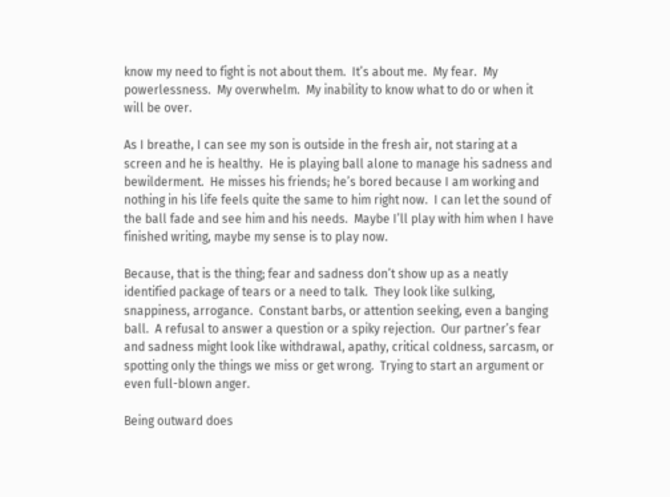know my need to fight is not about them.  It’s about me.  My fear.  My powerlessness.  My overwhelm.  My inability to know what to do or when it will be over.

As I breathe, I can see my son is outside in the fresh air, not staring at a screen and he is healthy.  He is playing ball alone to manage his sadness and bewilderment.  He misses his friends; he’s bored because I am working and nothing in his life feels quite the same to him right now.  I can let the sound of the ball fade and see him and his needs.  Maybe I’ll play with him when I have finished writing, maybe my sense is to play now.

Because, that is the thing; fear and sadness don’t show up as a neatly identified package of tears or a need to talk.  They look like sulking, snappiness, arrogance.  Constant barbs, or attention seeking, even a banging ball.  A refusal to answer a question or a spiky rejection.  Our partner’s fear and sadness might look like withdrawal, apathy, critical coldness, sarcasm, or spotting only the things we miss or get wrong.  Trying to start an argument or even full-blown anger.

Being outward does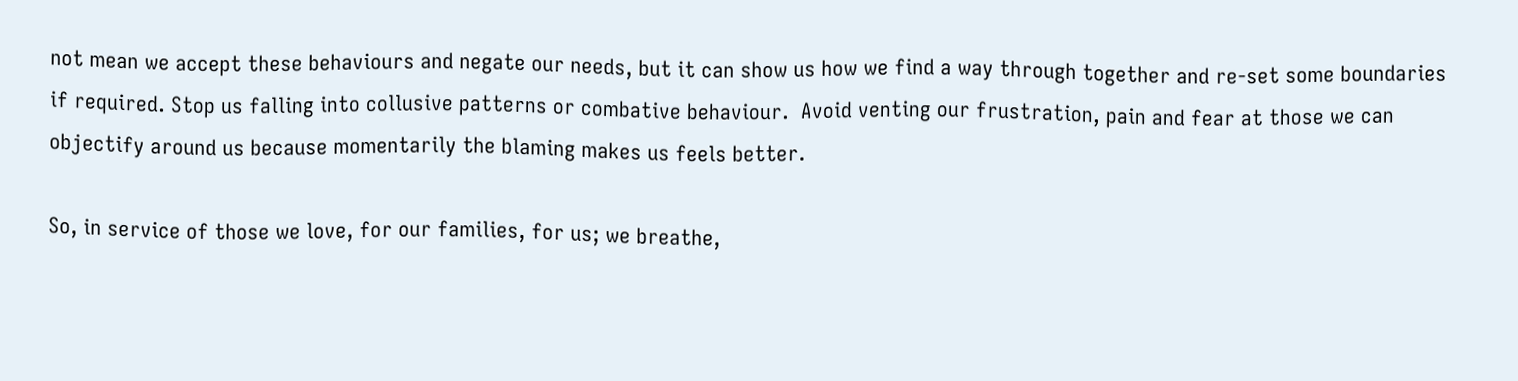not mean we accept these behaviours and negate our needs, but it can show us how we find a way through together and re-set some boundaries if required. Stop us falling into collusive patterns or combative behaviour.  Avoid venting our frustration, pain and fear at those we can objectify around us because momentarily the blaming makes us feels better.

So, in service of those we love, for our families, for us; we breathe,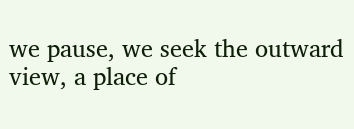we pause, we seek the outward view, a place of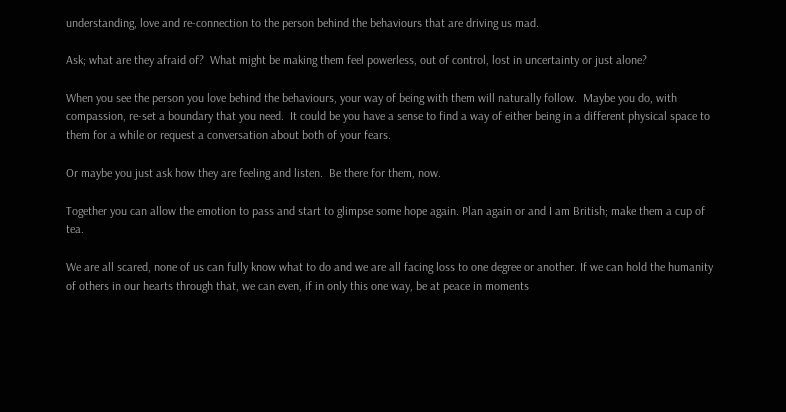understanding, love and re-connection to the person behind the behaviours that are driving us mad.

Ask; what are they afraid of?  What might be making them feel powerless, out of control, lost in uncertainty or just alone?

When you see the person you love behind the behaviours, your way of being with them will naturally follow.  Maybe you do, with compassion, re-set a boundary that you need.  It could be you have a sense to find a way of either being in a different physical space to them for a while or request a conversation about both of your fears.

Or maybe you just ask how they are feeling and listen.  Be there for them, now.

Together you can allow the emotion to pass and start to glimpse some hope again. Plan again or and I am British; make them a cup of tea.

We are all scared, none of us can fully know what to do and we are all facing loss to one degree or another. If we can hold the humanity of others in our hearts through that, we can even, if in only this one way, be at peace in moments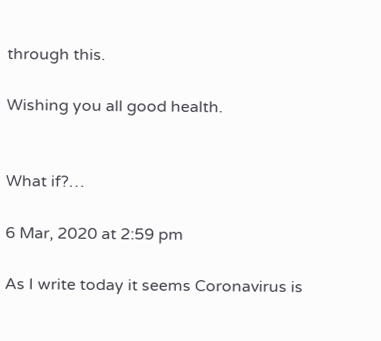through this.

Wishing you all good health.


What if?…

6 Mar, 2020 at 2:59 pm

As I write today it seems Coronavirus is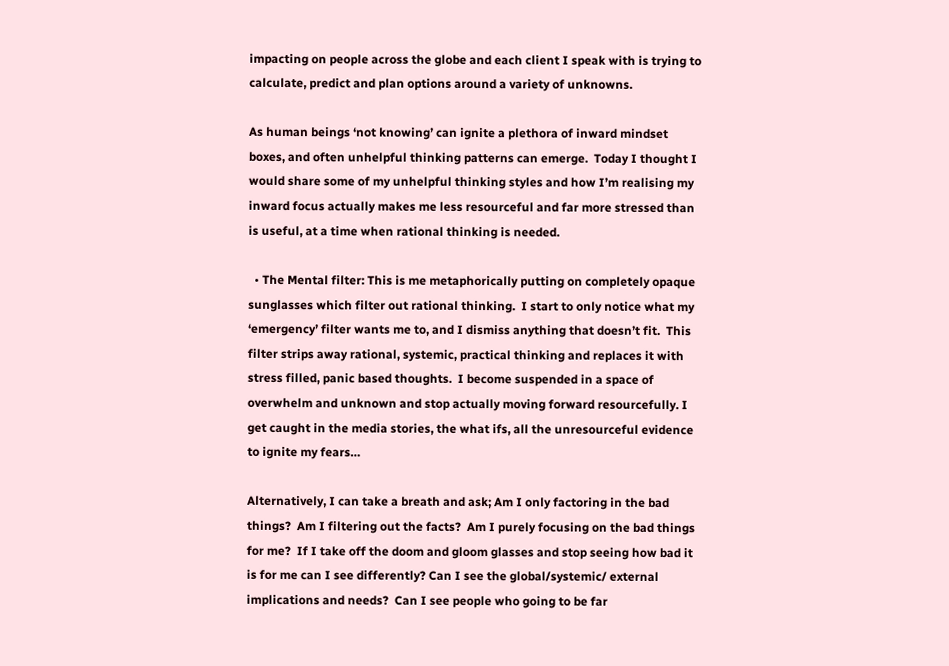impacting on people across the globe and each client I speak with is trying to calculate, predict and plan options around a variety of unknowns.

As human beings ‘not knowing’ can ignite a plethora of inward mindset boxes, and often unhelpful thinking patterns can emerge.  Today I thought I would share some of my unhelpful thinking styles and how I’m realising my inward focus actually makes me less resourceful and far more stressed than is useful, at a time when rational thinking is needed.

  • The Mental filter: This is me metaphorically putting on completely opaque sunglasses which filter out rational thinking.  I start to only notice what my ‘emergency’ filter wants me to, and I dismiss anything that doesn’t fit.  This filter strips away rational, systemic, practical thinking and replaces it with stress filled, panic based thoughts.  I become suspended in a space of overwhelm and unknown and stop actually moving forward resourcefully. I get caught in the media stories, the what ifs, all the unresourceful evidence to ignite my fears…

Alternatively, I can take a breath and ask; Am I only factoring in the bad things?  Am I filtering out the facts?  Am I purely focusing on the bad things for me?  If I take off the doom and gloom glasses and stop seeing how bad it is for me can I see differently? Can I see the global/systemic/ external implications and needs?  Can I see people who going to be far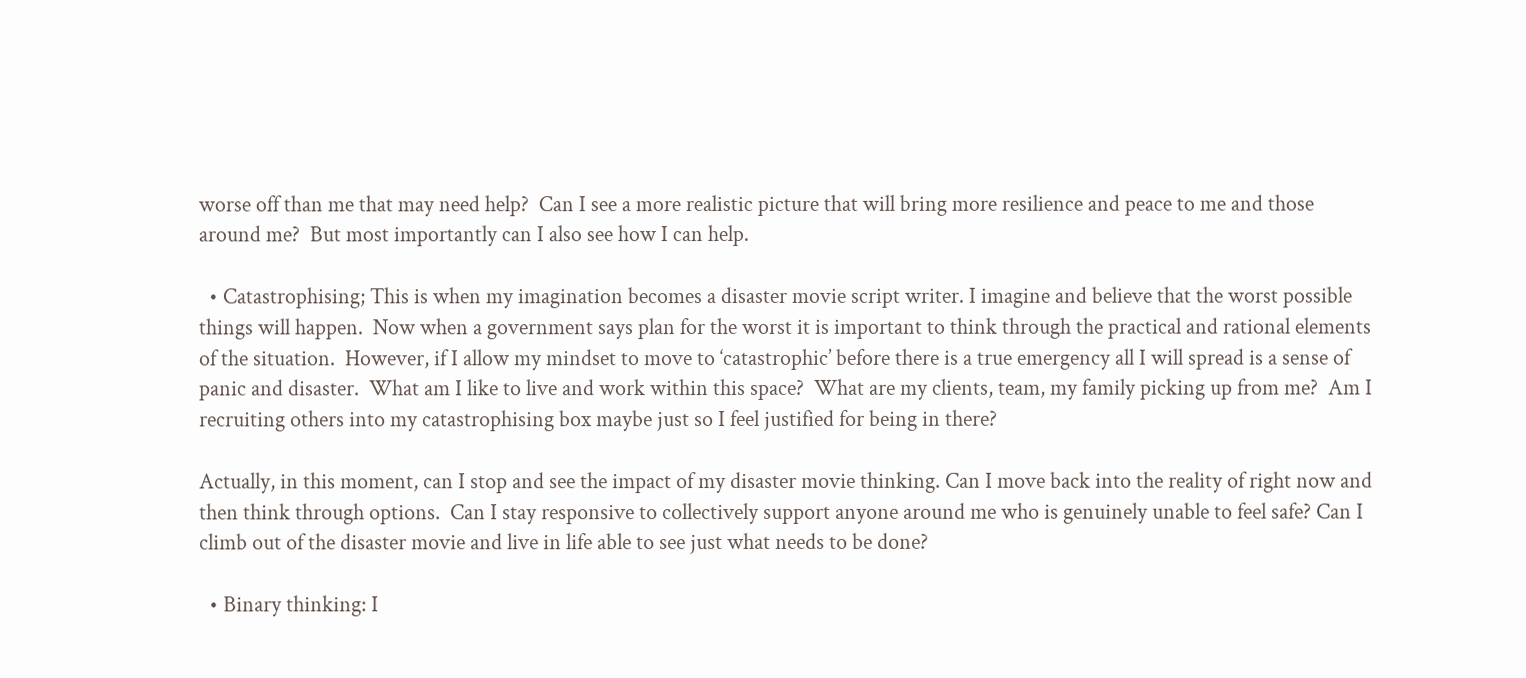worse off than me that may need help?  Can I see a more realistic picture that will bring more resilience and peace to me and those around me?  But most importantly can I also see how I can help.

  • Catastrophising; This is when my imagination becomes a disaster movie script writer. I imagine and believe that the worst possible things will happen.  Now when a government says plan for the worst it is important to think through the practical and rational elements of the situation.  However, if I allow my mindset to move to ‘catastrophic’ before there is a true emergency all I will spread is a sense of panic and disaster.  What am I like to live and work within this space?  What are my clients, team, my family picking up from me?  Am I recruiting others into my catastrophising box maybe just so I feel justified for being in there?

Actually, in this moment, can I stop and see the impact of my disaster movie thinking. Can I move back into the reality of right now and then think through options.  Can I stay responsive to collectively support anyone around me who is genuinely unable to feel safe? Can I climb out of the disaster movie and live in life able to see just what needs to be done?

  • Binary thinking: I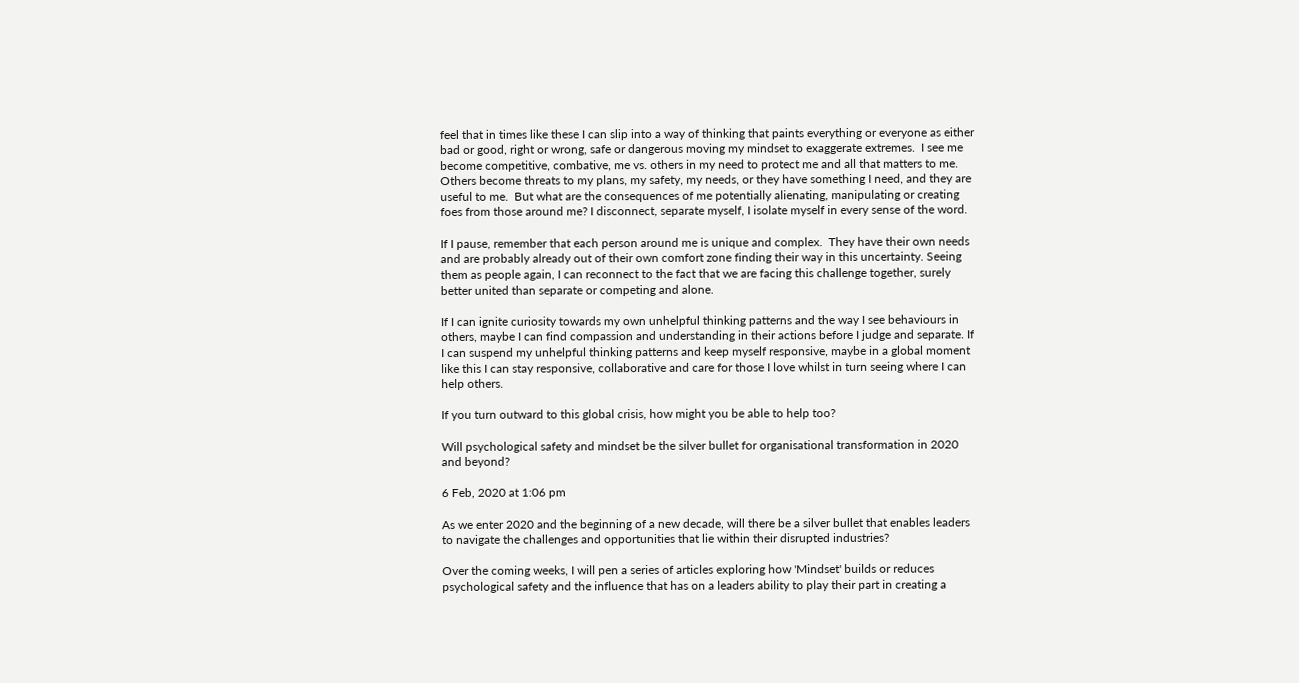feel that in times like these I can slip into a way of thinking that paints everything or everyone as either bad or good, right or wrong, safe or dangerous moving my mindset to exaggerate extremes.  I see me become competitive, combative, me vs. others in my need to protect me and all that matters to me. Others become threats to my plans, my safety, my needs, or they have something I need, and they are useful to me.  But what are the consequences of me potentially alienating, manipulating or creating foes from those around me? I disconnect, separate myself, I isolate myself in every sense of the word.

If I pause, remember that each person around me is unique and complex.  They have their own needs and are probably already out of their own comfort zone finding their way in this uncertainty. Seeing them as people again, I can reconnect to the fact that we are facing this challenge together, surely better united than separate or competing and alone.

If I can ignite curiosity towards my own unhelpful thinking patterns and the way I see behaviours in others, maybe I can find compassion and understanding in their actions before I judge and separate. If I can suspend my unhelpful thinking patterns and keep myself responsive, maybe in a global moment like this I can stay responsive, collaborative and care for those I love whilst in turn seeing where I can help others.

If you turn outward to this global crisis, how might you be able to help too?

Will psychological safety and mindset be the silver bullet for organisational transformation in 2020 and beyond?

6 Feb, 2020 at 1:06 pm

As we enter 2020 and the beginning of a new decade, will there be a silver bullet that enables leaders to navigate the challenges and opportunities that lie within their disrupted industries?

Over the coming weeks, I will pen a series of articles exploring how 'Mindset' builds or reduces psychological safety and the influence that has on a leaders ability to play their part in creating a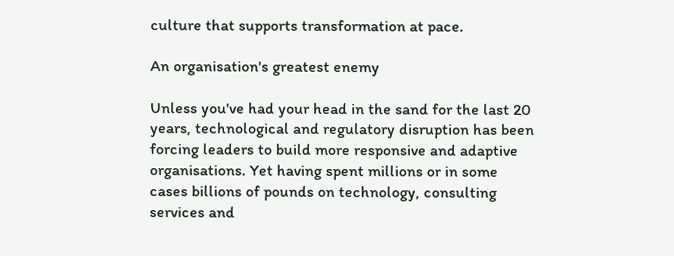culture that supports transformation at pace.

An organisation's greatest enemy

Unless you've had your head in the sand for the last 20 years, technological and regulatory disruption has been forcing leaders to build more responsive and adaptive organisations. Yet having spent millions or in some cases billions of pounds on technology, consulting services and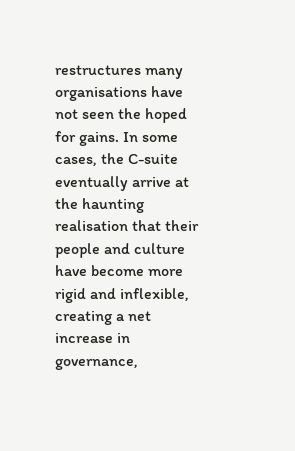restructures many organisations have not seen the hoped for gains. In some cases, the C-suite eventually arrive at the haunting realisation that their people and culture have become more rigid and inflexible, creating a net increase in governance,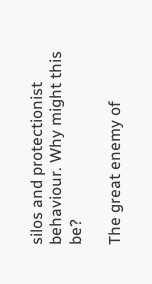silos and protectionist behaviour. Why might this be?

The great enemy of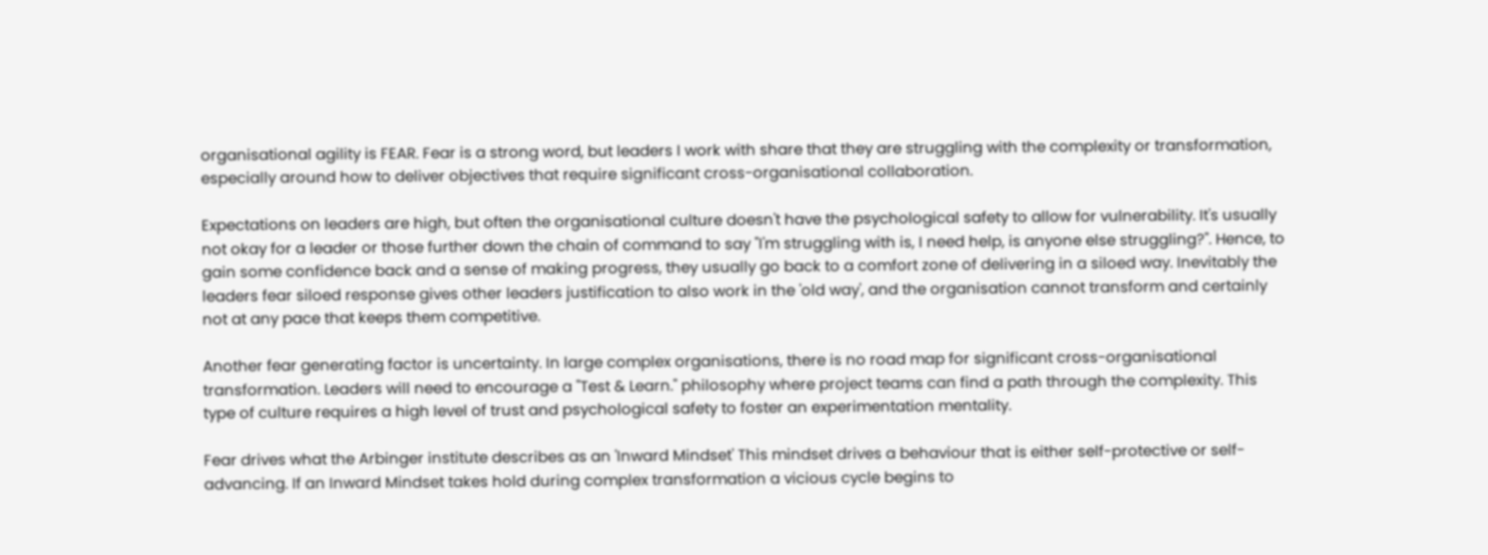organisational agility is FEAR. Fear is a strong word, but leaders I work with share that they are struggling with the complexity or transformation, especially around how to deliver objectives that require significant cross-organisational collaboration.

Expectations on leaders are high, but often the organisational culture doesn't have the psychological safety to allow for vulnerability. It's usually not okay for a leader or those further down the chain of command to say "I'm struggling with is, I need help, is anyone else struggling?". Hence, to gain some confidence back and a sense of making progress, they usually go back to a comfort zone of delivering in a siloed way. Inevitably the leaders fear siloed response gives other leaders justification to also work in the 'old way', and the organisation cannot transform and certainly not at any pace that keeps them competitive.

Another fear generating factor is uncertainty. In large complex organisations, there is no road map for significant cross-organisational transformation. Leaders will need to encourage a "Test & Learn." philosophy where project teams can find a path through the complexity. This type of culture requires a high level of trust and psychological safety to foster an experimentation mentality.

Fear drives what the Arbinger institute describes as an 'Inward Mindset' This mindset drives a behaviour that is either self-protective or self-advancing. If an Inward Mindset takes hold during complex transformation a vicious cycle begins to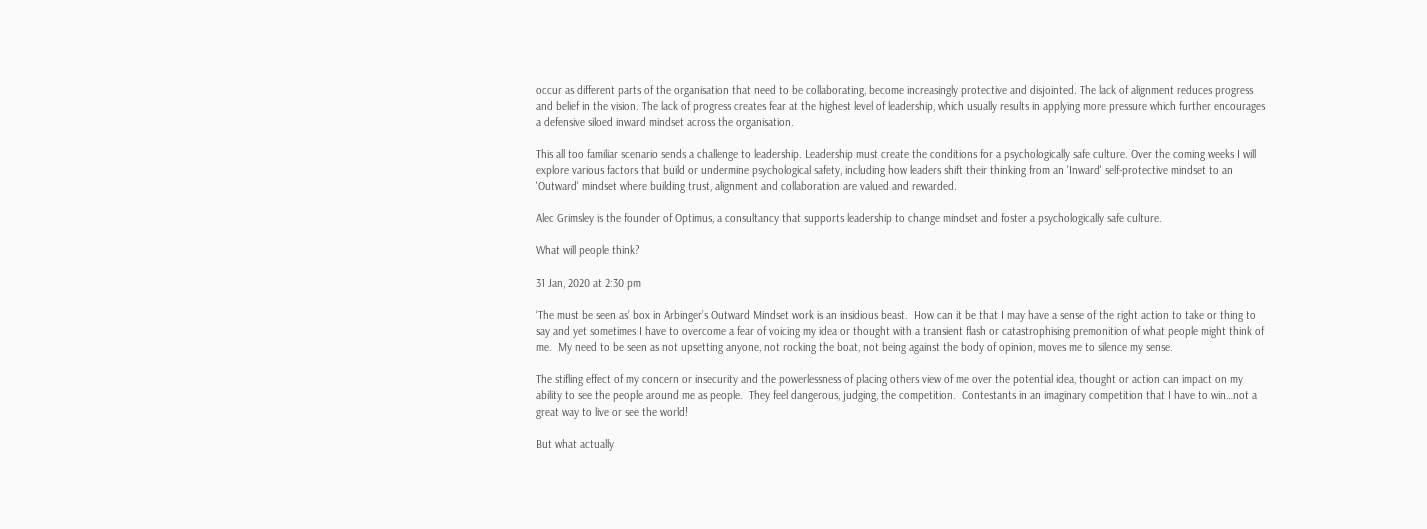occur as different parts of the organisation that need to be collaborating, become increasingly protective and disjointed. The lack of alignment reduces progress and belief in the vision. The lack of progress creates fear at the highest level of leadership, which usually results in applying more pressure which further encourages a defensive siloed inward mindset across the organisation.

This all too familiar scenario sends a challenge to leadership. Leadership must create the conditions for a psychologically safe culture. Over the coming weeks I will explore various factors that build or undermine psychological safety, including how leaders shift their thinking from an 'Inward' self-protective mindset to an 'Outward' mindset where building trust, alignment and collaboration are valued and rewarded.

Alec Grimsley is the founder of Optimus, a consultancy that supports leadership to change mindset and foster a psychologically safe culture.

What will people think?

31 Jan, 2020 at 2:30 pm

‘The must be seen as’ box in Arbinger’s Outward Mindset work is an insidious beast.  How can it be that I may have a sense of the right action to take or thing to say and yet sometimes I have to overcome a fear of voicing my idea or thought with a transient flash or catastrophising premonition of what people might think of me.  My need to be seen as not upsetting anyone, not rocking the boat, not being against the body of opinion, moves me to silence my sense.

The stifling effect of my concern or insecurity and the powerlessness of placing others view of me over the potential idea, thought or action can impact on my ability to see the people around me as people.  They feel dangerous, judging, the competition.  Contestants in an imaginary competition that I have to win…not a great way to live or see the world!

But what actually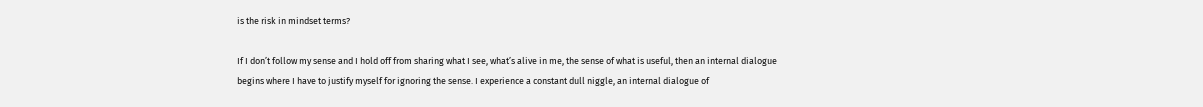is the risk in mindset terms?

If I don’t follow my sense and I hold off from sharing what I see, what’s alive in me, the sense of what is useful, then an internal dialogue begins where I have to justify myself for ignoring the sense. I experience a constant dull niggle, an internal dialogue of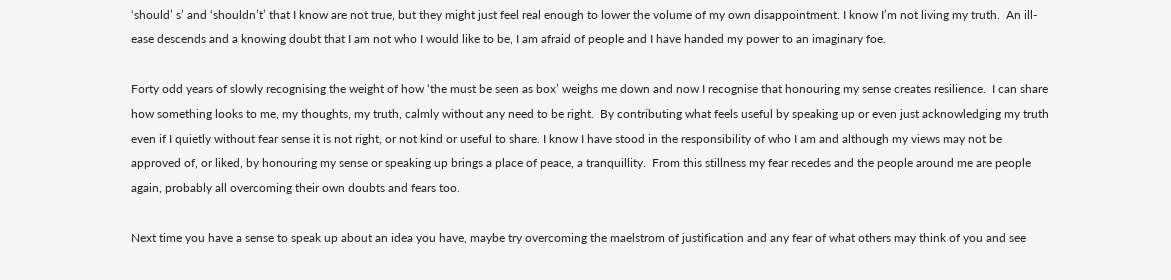‘should’ s’ and ‘shouldn’t’ that I know are not true, but they might just feel real enough to lower the volume of my own disappointment. I know I’m not living my truth.  An ill-ease descends and a knowing doubt that I am not who I would like to be, I am afraid of people and I have handed my power to an imaginary foe.

Forty odd years of slowly recognising the weight of how ‘the must be seen as box’ weighs me down and now I recognise that honouring my sense creates resilience.  I can share how something looks to me, my thoughts, my truth, calmly without any need to be right.  By contributing what feels useful by speaking up or even just acknowledging my truth even if I quietly without fear sense it is not right, or not kind or useful to share. I know I have stood in the responsibility of who I am and although my views may not be approved of, or liked, by honouring my sense or speaking up brings a place of peace, a tranquillity.  From this stillness my fear recedes and the people around me are people again, probably all overcoming their own doubts and fears too.

Next time you have a sense to speak up about an idea you have, maybe try overcoming the maelstrom of justification and any fear of what others may think of you and see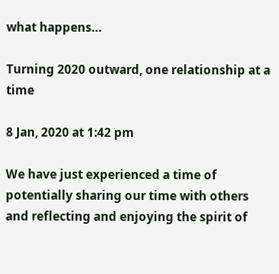what happens…

Turning 2020 outward, one relationship at a time

8 Jan, 2020 at 1:42 pm

We have just experienced a time of potentially sharing our time with others and reflecting and enjoying the spirit of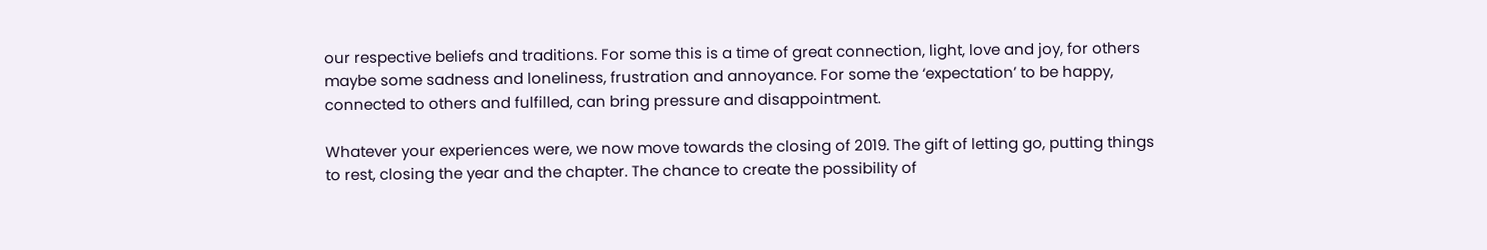our respective beliefs and traditions. For some this is a time of great connection, light, love and joy, for others maybe some sadness and loneliness, frustration and annoyance. For some the ‘expectation’ to be happy, connected to others and fulfilled, can bring pressure and disappointment.

Whatever your experiences were, we now move towards the closing of 2019. The gift of letting go, putting things to rest, closing the year and the chapter. The chance to create the possibility of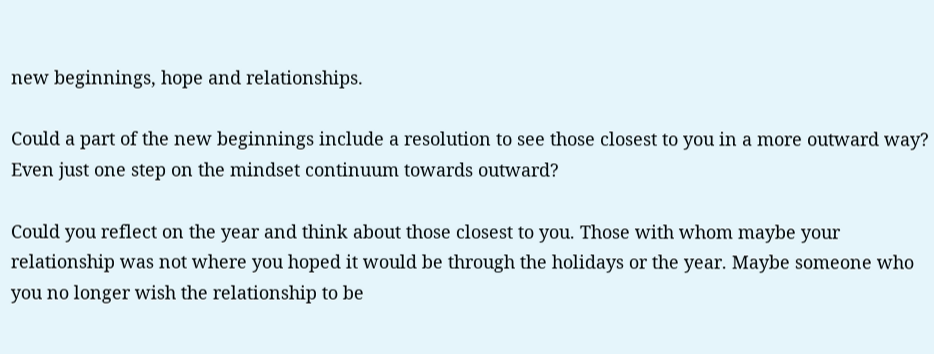new beginnings, hope and relationships.

Could a part of the new beginnings include a resolution to see those closest to you in a more outward way? Even just one step on the mindset continuum towards outward?

Could you reflect on the year and think about those closest to you. Those with whom maybe your relationship was not where you hoped it would be through the holidays or the year. Maybe someone who you no longer wish the relationship to be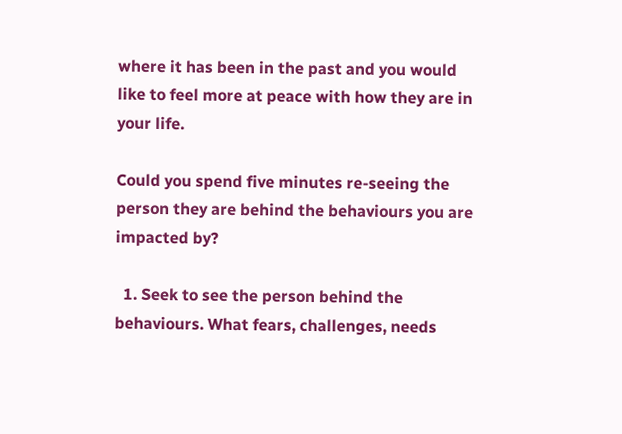where it has been in the past and you would like to feel more at peace with how they are in your life.

Could you spend five minutes re-seeing the person they are behind the behaviours you are impacted by?

  1. Seek to see the person behind the behaviours. What fears, challenges, needs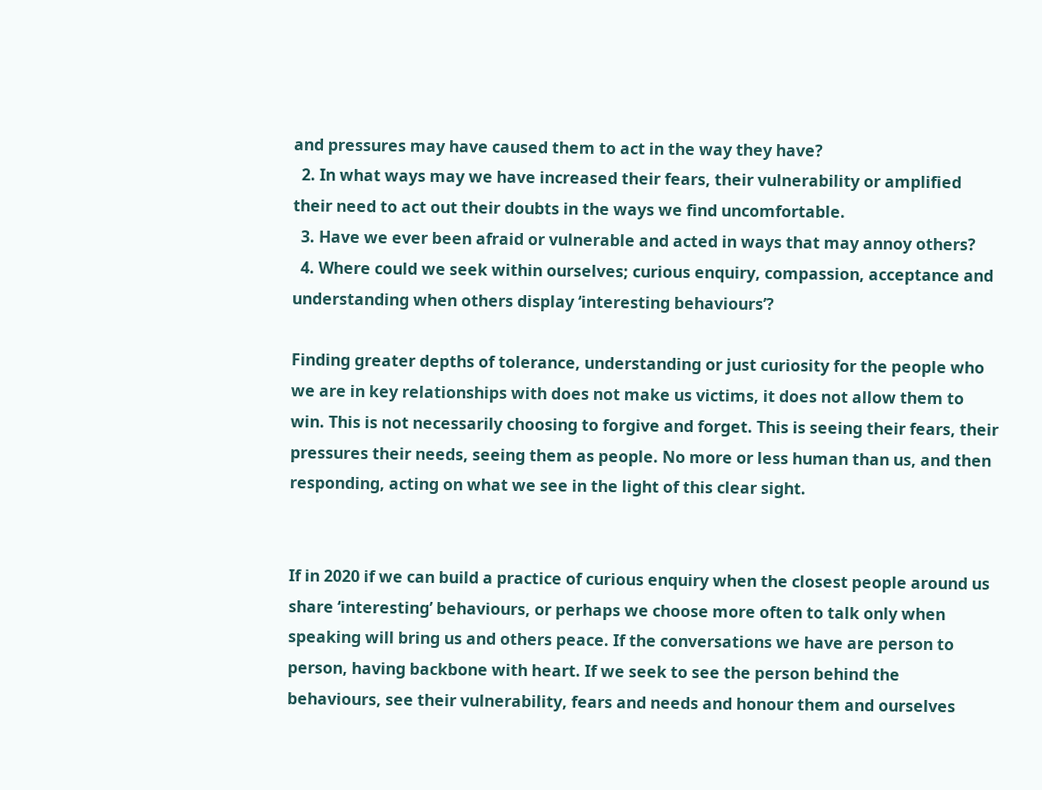and pressures may have caused them to act in the way they have?
  2. In what ways may we have increased their fears, their vulnerability or amplified their need to act out their doubts in the ways we find uncomfortable.
  3. Have we ever been afraid or vulnerable and acted in ways that may annoy others?
  4. Where could we seek within ourselves; curious enquiry, compassion, acceptance and understanding when others display ‘interesting behaviours’?

Finding greater depths of tolerance, understanding or just curiosity for the people who we are in key relationships with does not make us victims, it does not allow them to win. This is not necessarily choosing to forgive and forget. This is seeing their fears, their pressures their needs, seeing them as people. No more or less human than us, and then responding, acting on what we see in the light of this clear sight.


If in 2020 if we can build a practice of curious enquiry when the closest people around us share ‘interesting’ behaviours, or perhaps we choose more often to talk only when speaking will bring us and others peace. If the conversations we have are person to person, having backbone with heart. If we seek to see the person behind the behaviours, see their vulnerability, fears and needs and honour them and ourselves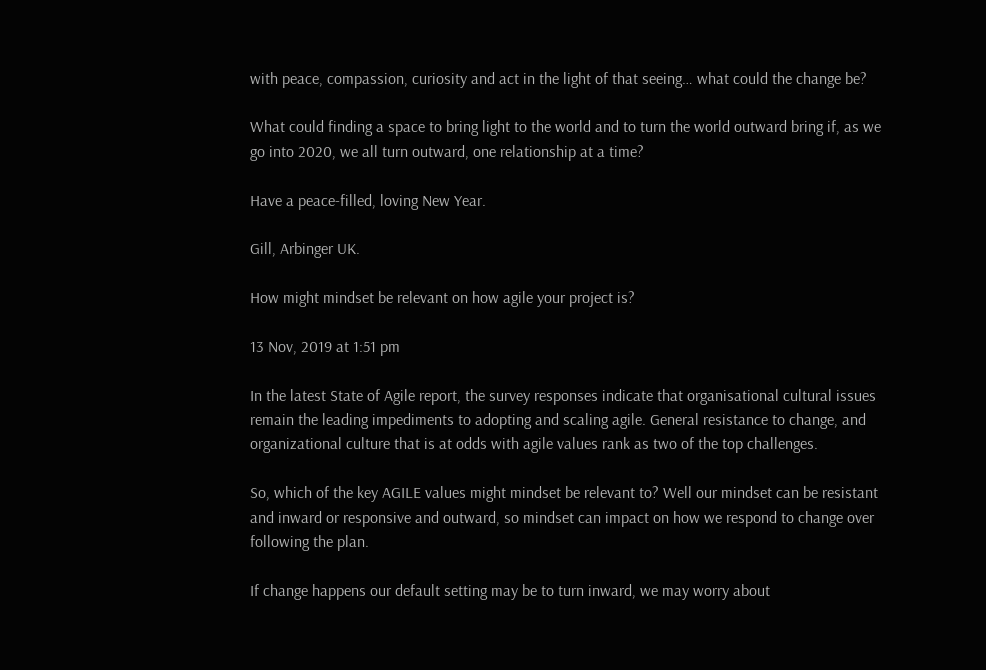with peace, compassion, curiosity and act in the light of that seeing… what could the change be?

What could finding a space to bring light to the world and to turn the world outward bring if, as we go into 2020, we all turn outward, one relationship at a time?

Have a peace-filled, loving New Year.

Gill, Arbinger UK.

How might mindset be relevant on how agile your project is?

13 Nov, 2019 at 1:51 pm

In the latest State of Agile report, the survey responses indicate that organisational cultural issues remain the leading impediments to adopting and scaling agile. General resistance to change, and organizational culture that is at odds with agile values rank as two of the top challenges.

So, which of the key AGILE values might mindset be relevant to? Well our mindset can be resistant and inward or responsive and outward, so mindset can impact on how we respond to change over following the plan.

If change happens our default setting may be to turn inward, we may worry about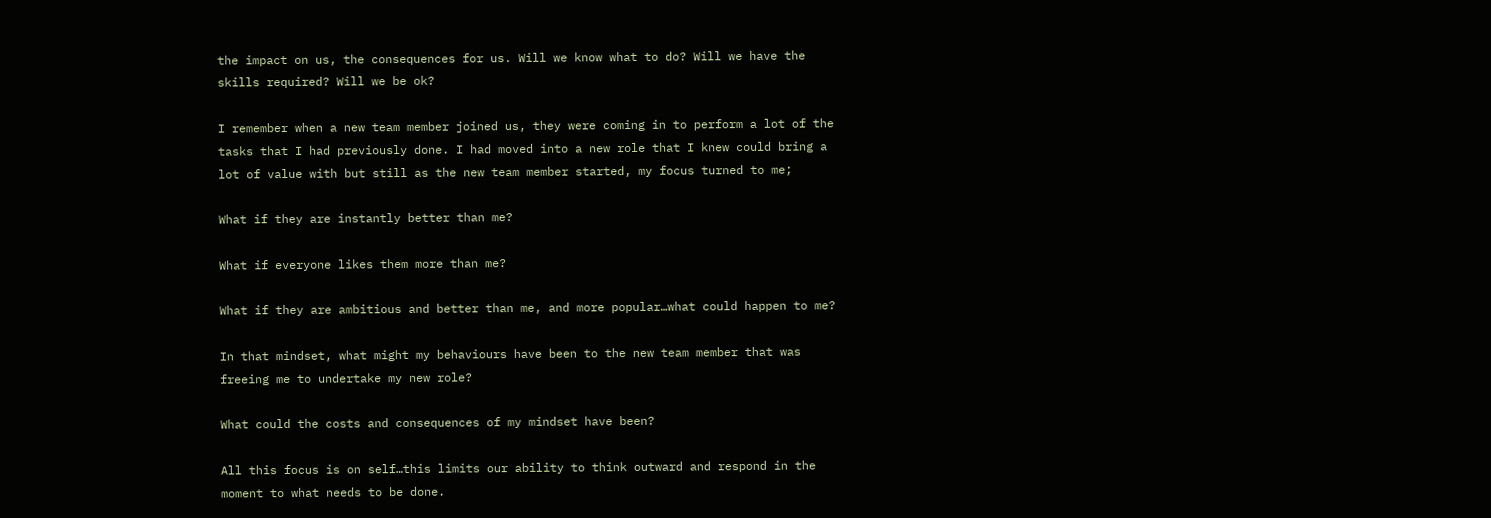the impact on us, the consequences for us. Will we know what to do? Will we have the skills required? Will we be ok?

I remember when a new team member joined us, they were coming in to perform a lot of the tasks that I had previously done. I had moved into a new role that I knew could bring a lot of value with but still as the new team member started, my focus turned to me;

What if they are instantly better than me?

What if everyone likes them more than me?

What if they are ambitious and better than me, and more popular…what could happen to me?

In that mindset, what might my behaviours have been to the new team member that was freeing me to undertake my new role?

What could the costs and consequences of my mindset have been?

All this focus is on self…this limits our ability to think outward and respond in the moment to what needs to be done.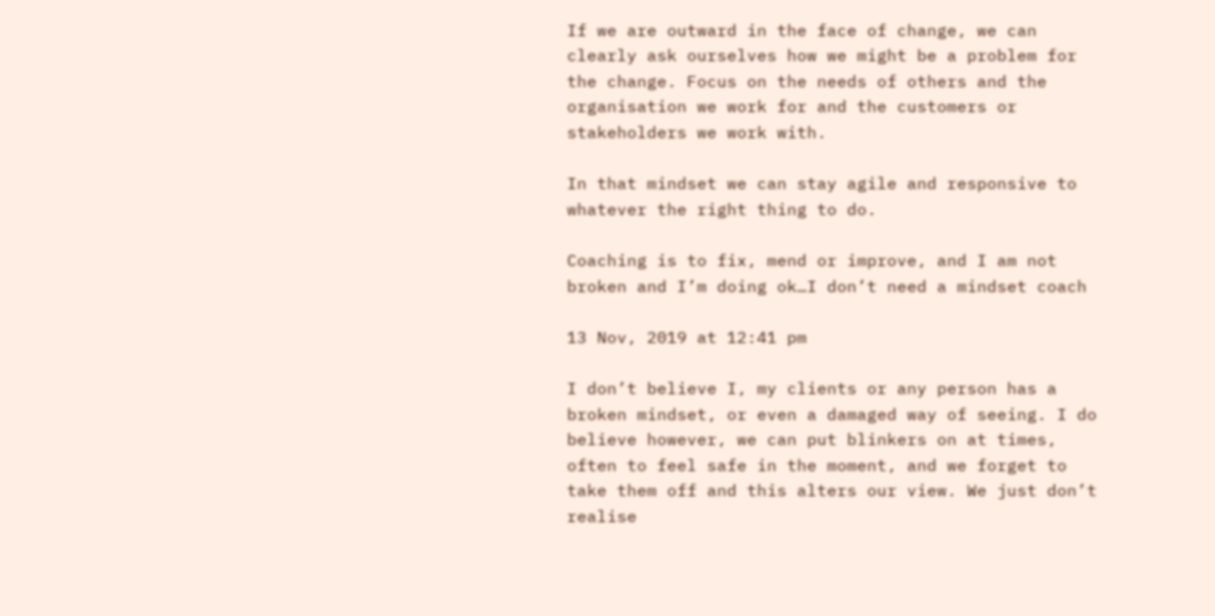If we are outward in the face of change, we can clearly ask ourselves how we might be a problem for the change. Focus on the needs of others and the organisation we work for and the customers or stakeholders we work with.

In that mindset we can stay agile and responsive to whatever the right thing to do.

Coaching is to fix, mend or improve, and I am not broken and I’m doing ok…I don’t need a mindset coach

13 Nov, 2019 at 12:41 pm

I don’t believe I, my clients or any person has a broken mindset, or even a damaged way of seeing. I do believe however, we can put blinkers on at times, often to feel safe in the moment, and we forget to take them off and this alters our view. We just don’t realise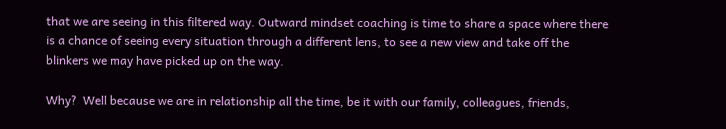that we are seeing in this filtered way. Outward mindset coaching is time to share a space where there is a chance of seeing every situation through a different lens, to see a new view and take off the blinkers we may have picked up on the way.

Why?  Well because we are in relationship all the time, be it with our family, colleagues, friends,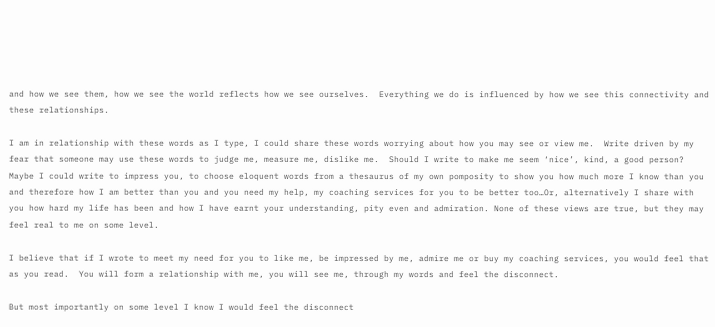and how we see them, how we see the world reflects how we see ourselves.  Everything we do is influenced by how we see this connectivity and these relationships.

I am in relationship with these words as I type, I could share these words worrying about how you may see or view me.  Write driven by my fear that someone may use these words to judge me, measure me, dislike me.  Should I write to make me seem ‘nice’, kind, a good person?  Maybe I could write to impress you, to choose eloquent words from a thesaurus of my own pomposity to show you how much more I know than you and therefore how I am better than you and you need my help, my coaching services for you to be better too…Or, alternatively I share with you how hard my life has been and how I have earnt your understanding, pity even and admiration. None of these views are true, but they may feel real to me on some level.

I believe that if I wrote to meet my need for you to like me, be impressed by me, admire me or buy my coaching services, you would feel that as you read.  You will form a relationship with me, you will see me, through my words and feel the disconnect.

But most importantly on some level I know I would feel the disconnect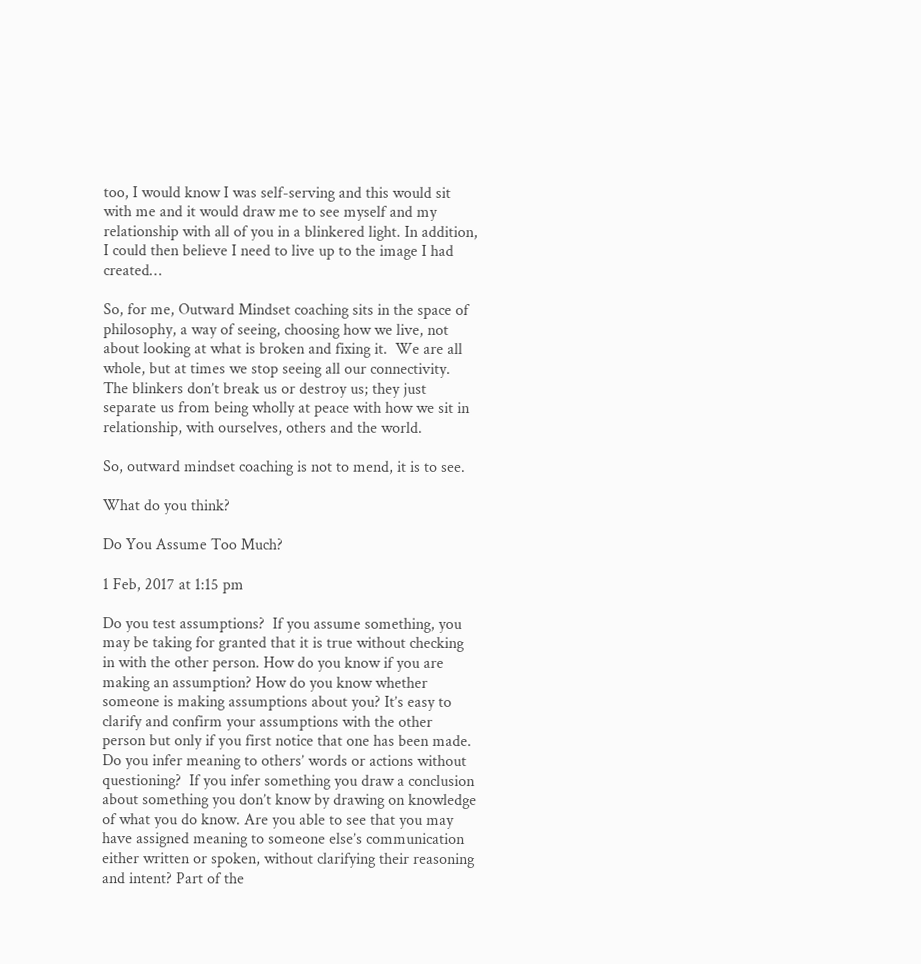too, I would know I was self-serving and this would sit with me and it would draw me to see myself and my relationship with all of you in a blinkered light. In addition, I could then believe I need to live up to the image I had created…

So, for me, Outward Mindset coaching sits in the space of philosophy, a way of seeing, choosing how we live, not about looking at what is broken and fixing it.  We are all whole, but at times we stop seeing all our connectivity.  The blinkers don’t break us or destroy us; they just separate us from being wholly at peace with how we sit in relationship, with ourselves, others and the world.

So, outward mindset coaching is not to mend, it is to see.

What do you think?

Do You Assume Too Much?

1 Feb, 2017 at 1:15 pm

Do you test assumptions?  If you assume something, you may be taking for granted that it is true without checking in with the other person. How do you know if you are making an assumption? How do you know whether someone is making assumptions about you? It’s easy to clarify and confirm your assumptions with the other person but only if you first notice that one has been made. Do you infer meaning to others’ words or actions without questioning?  If you infer something you draw a conclusion about something you don’t know by drawing on knowledge of what you do know. Are you able to see that you may have assigned meaning to someone else’s communication either written or spoken, without clarifying their reasoning and intent? Part of the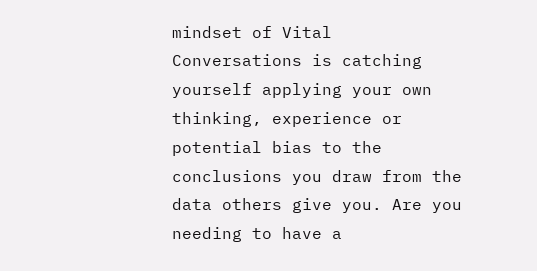mindset of Vital Conversations is catching yourself applying your own thinking, experience or potential bias to the conclusions you draw from the data others give you. Are you needing to have a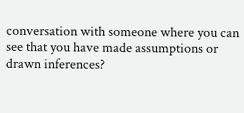conversation with someone where you can see that you have made assumptions or drawn inferences?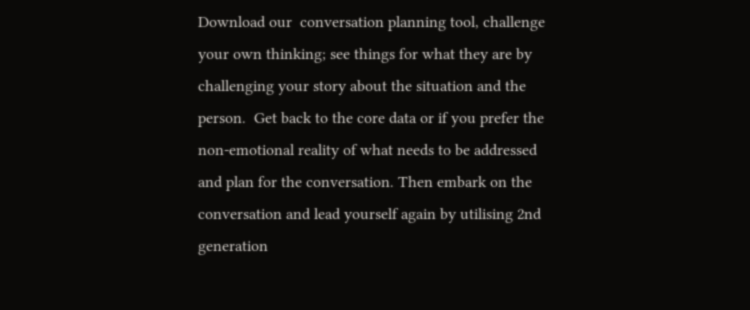Download our  conversation planning tool, challenge your own thinking; see things for what they are by challenging your story about the situation and the person.  Get back to the core data or if you prefer the non-emotional reality of what needs to be addressed and plan for the conversation. Then embark on the conversation and lead yourself again by utilising 2nd generation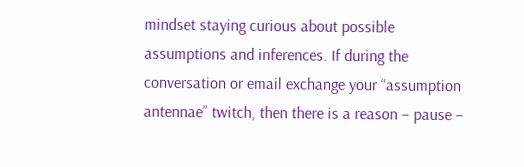mindset staying curious about possible assumptions and inferences. If during the conversation or email exchange your “assumption antennae” twitch, then there is a reason – pause –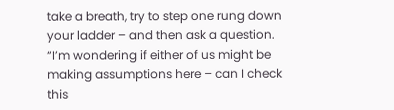take a breath, try to step one rung down your ladder – and then ask a question.  “I’m wondering if either of us might be making assumptions here – can I check this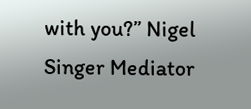with you?” Nigel Singer Mediator